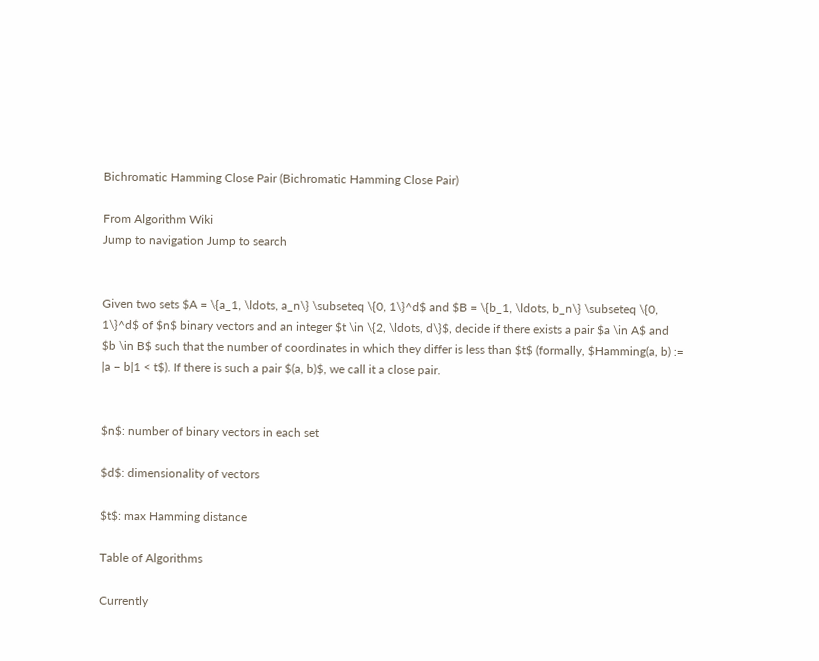Bichromatic Hamming Close Pair (Bichromatic Hamming Close Pair)

From Algorithm Wiki
Jump to navigation Jump to search


Given two sets $A = \{a_1, \ldots, a_n\} \subseteq \{0, 1\}^d$ and $B = \{b_1, \ldots, b_n\} \subseteq \{0, 1\}^d$ of $n$ binary vectors and an integer $t \in \{2, \ldots, d\}$, decide if there exists a pair $a \in A$ and $b \in B$ such that the number of coordinates in which they differ is less than $t$ (formally, $Hamming(a, b) := |a − b|1 < t$). If there is such a pair $(a, b)$, we call it a close pair.


$n$: number of binary vectors in each set

$d$: dimensionality of vectors

$t$: max Hamming distance

Table of Algorithms

Currently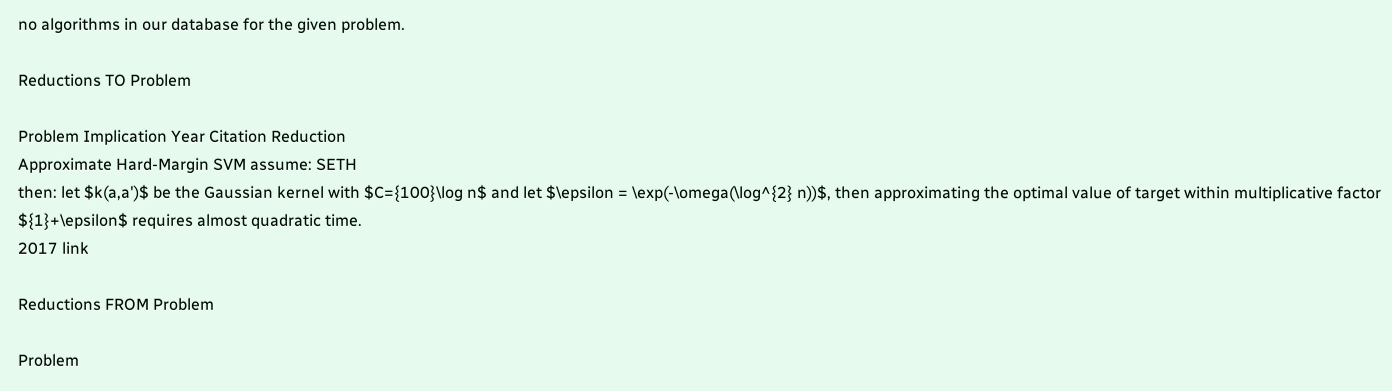no algorithms in our database for the given problem.

Reductions TO Problem

Problem Implication Year Citation Reduction
Approximate Hard-Margin SVM assume: SETH
then: let $k(a,a')$ be the Gaussian kernel with $C={100}\log n$ and let $\epsilon = \exp(-\omega(\log^{2} n))$, then approximating the optimal value of target within multiplicative factor ${1}+\epsilon$ requires almost quadratic time.
2017 link

Reductions FROM Problem

Problem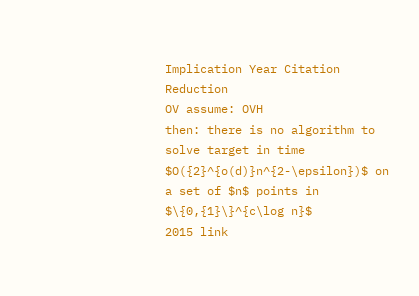Implication Year Citation Reduction
OV assume: OVH
then: there is no algorithm to solve target in time $O({2}^{o(d)}n^{2-\epsilon})$ on a set of $n$ points in $\{0,{1}\}^{c\log n}$
2015 link